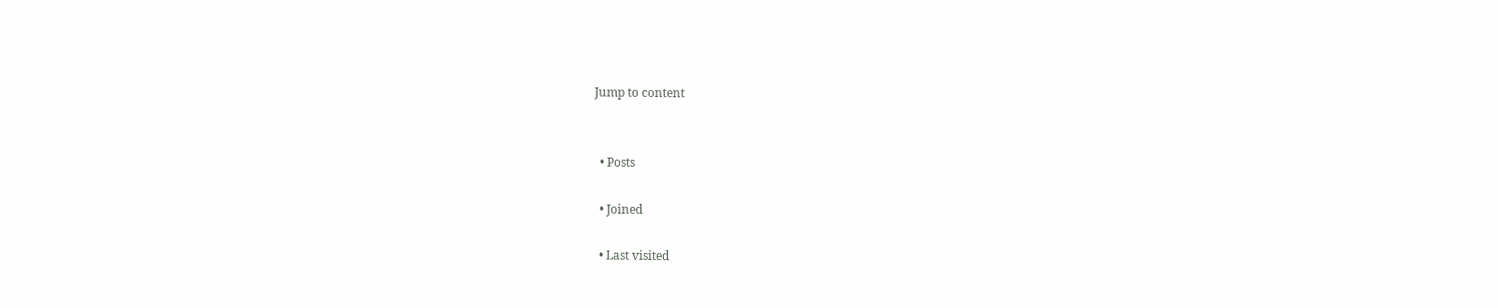Jump to content


  • Posts

  • Joined

  • Last visited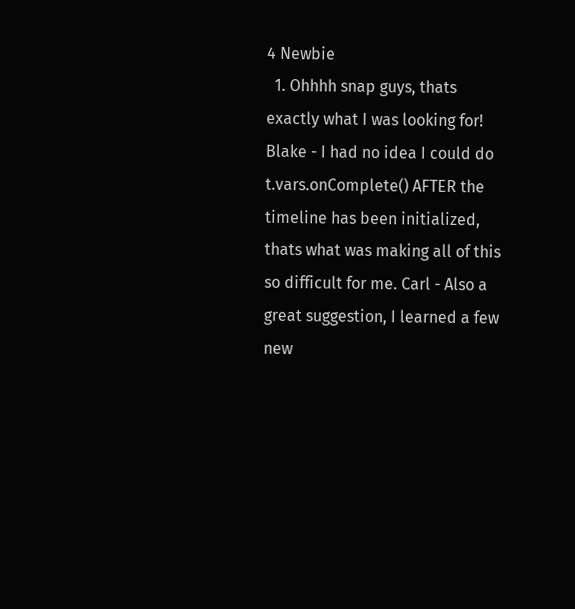4 Newbie
  1. Ohhhh snap guys, thats exactly what I was looking for! Blake - I had no idea I could do t.vars.onComplete() AFTER the timeline has been initialized, thats what was making all of this so difficult for me. Carl - Also a great suggestion, I learned a few new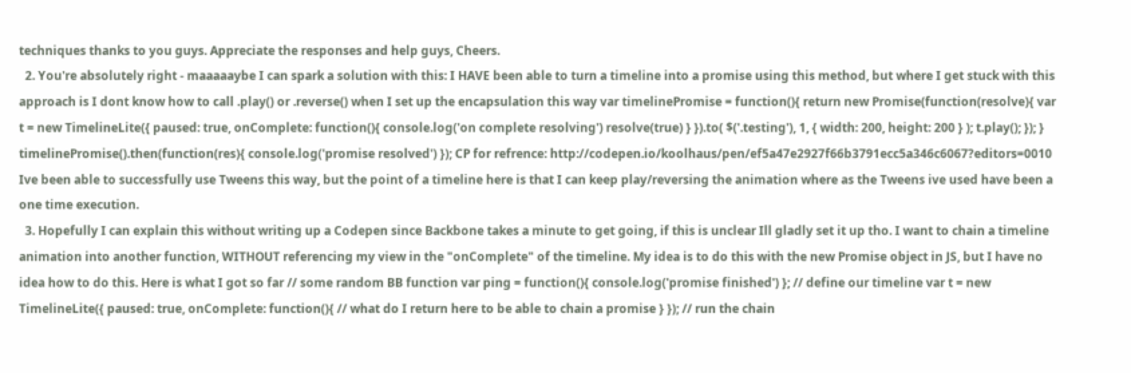techniques thanks to you guys. Appreciate the responses and help guys, Cheers.
  2. You're absolutely right - maaaaaybe I can spark a solution with this: I HAVE been able to turn a timeline into a promise using this method, but where I get stuck with this approach is I dont know how to call .play() or .reverse() when I set up the encapsulation this way var timelinePromise = function(){ return new Promise(function(resolve){ var t = new TimelineLite({ paused: true, onComplete: function(){ console.log('on complete resolving') resolve(true) } }).to( $('.testing'), 1, { width: 200, height: 200 } ); t.play(); }); } timelinePromise().then(function(res){ console.log('promise resolved') }); CP for refrence: http://codepen.io/koolhaus/pen/ef5a47e2927f66b3791ecc5a346c6067?editors=0010 Ive been able to successfully use Tweens this way, but the point of a timeline here is that I can keep play/reversing the animation where as the Tweens ive used have been a one time execution.
  3. Hopefully I can explain this without writing up a Codepen since Backbone takes a minute to get going, if this is unclear Ill gladly set it up tho. I want to chain a timeline animation into another function, WITHOUT referencing my view in the "onComplete" of the timeline. My idea is to do this with the new Promise object in JS, but I have no idea how to do this. Here is what I got so far // some random BB function var ping = function(){ console.log('promise finished') }; // define our timeline var t = new TimelineLite({ paused: true, onComplete: function(){ // what do I return here to be able to chain a promise } }); // run the chain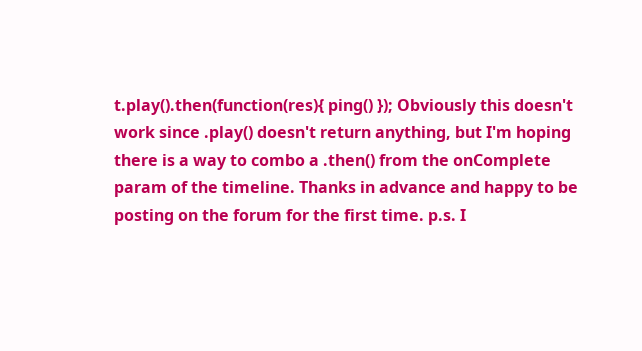t.play().then(function(res){ ping() }); Obviously this doesn't work since .play() doesn't return anything, but I'm hoping there is a way to combo a .then() from the onComplete param of the timeline. Thanks in advance and happy to be posting on the forum for the first time. p.s. I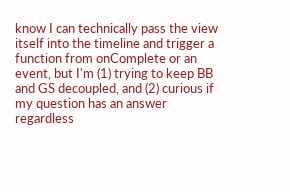know I can technically pass the view itself into the timeline and trigger a function from onComplete or an event, but I'm (1) trying to keep BB and GS decoupled, and (2) curious if my question has an answer regardless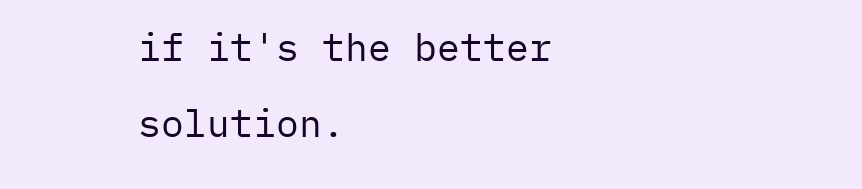if it's the better solution.